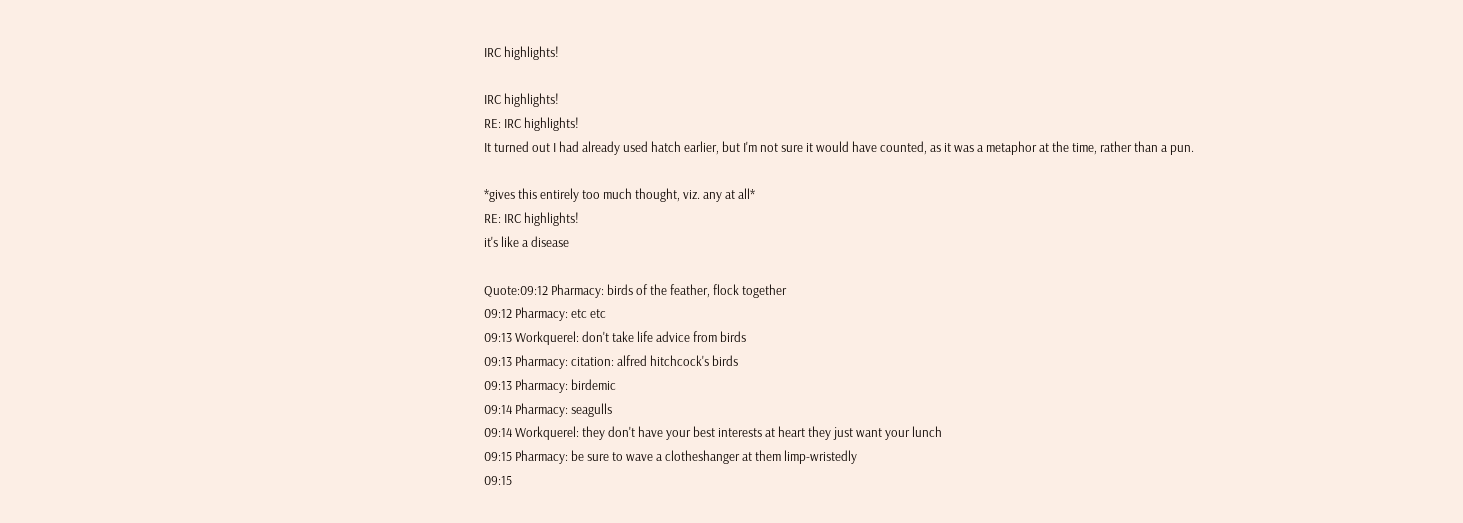IRC highlights!

IRC highlights!
RE: IRC highlights!
It turned out I had already used hatch earlier, but I'm not sure it would have counted, as it was a metaphor at the time, rather than a pun.

*gives this entirely too much thought, viz. any at all*
RE: IRC highlights!
it's like a disease

Quote:09:12 Pharmacy: birds of the feather, flock together
09:12 Pharmacy: etc etc
09:13 Workquerel: don't take life advice from birds
09:13 Pharmacy: citation: alfred hitchcock's birds
09:13 Pharmacy: birdemic
09:14 Pharmacy: seagulls
09:14 Workquerel: they don't have your best interests at heart they just want your lunch
09:15 Pharmacy: be sure to wave a clotheshanger at them limp-wristedly
09:15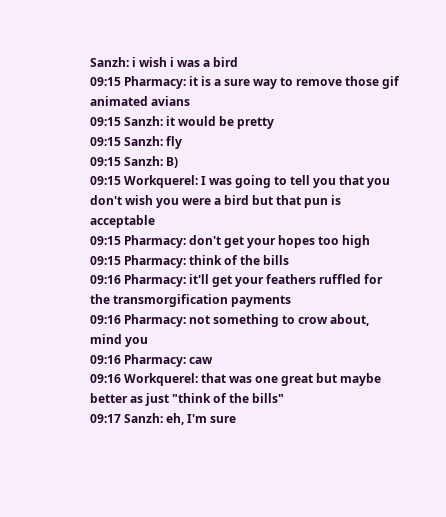Sanzh: i wish i was a bird
09:15 Pharmacy: it is a sure way to remove those gif animated avians
09:15 Sanzh: it would be pretty
09:15 Sanzh: fly
09:15 Sanzh: B)
09:15 Workquerel: I was going to tell you that you don't wish you were a bird but that pun is acceptable
09:15 Pharmacy: don't get your hopes too high
09:15 Pharmacy: think of the bills
09:16 Pharmacy: it'll get your feathers ruffled for the transmorgification payments
09:16 Pharmacy: not something to crow about, mind you
09:16 Pharmacy: caw
09:16 Workquerel: that was one great but maybe better as just "think of the bills"
09:17 Sanzh: eh, I'm sure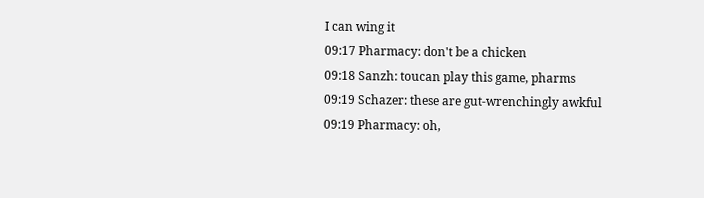I can wing it
09:17 Pharmacy: don't be a chicken
09:18 Sanzh: toucan play this game, pharms
09:19 Schazer: these are gut-wrenchingly awkful
09:19 Pharmacy: oh,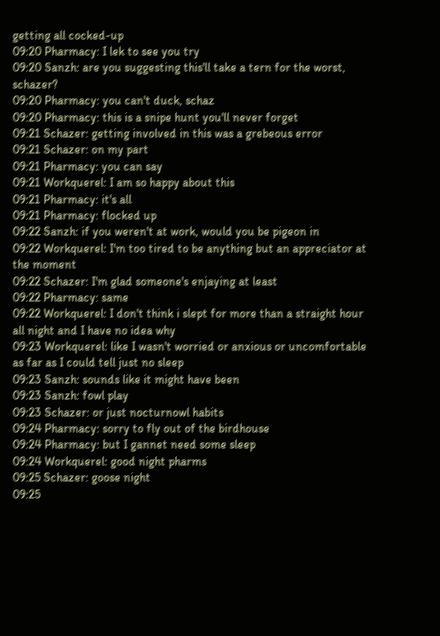getting all cocked-up
09:20 Pharmacy: I lek to see you try
09:20 Sanzh: are you suggesting this'll take a tern for the worst, schazer?
09:20 Pharmacy: you can't duck, schaz
09:20 Pharmacy: this is a snipe hunt you'll never forget
09:21 Schazer: getting involved in this was a grebeous error
09:21 Schazer: on my part
09:21 Pharmacy: you can say
09:21 Workquerel: I am so happy about this
09:21 Pharmacy: it's all
09:21 Pharmacy: flocked up
09:22 Sanzh: if you weren't at work, would you be pigeon in
09:22 Workquerel: I'm too tired to be anything but an appreciator at the moment
09:22 Schazer: I'm glad someone's enjaying at least
09:22 Pharmacy: same
09:22 Workquerel: I don't think i slept for more than a straight hour all night and I have no idea why
09:23 Workquerel: like I wasn't worried or anxious or uncomfortable as far as I could tell just no sleep
09:23 Sanzh: sounds like it might have been
09:23 Sanzh: fowl play
09:23 Schazer: or just nocturnowl habits
09:24 Pharmacy: sorry to fly out of the birdhouse
09:24 Pharmacy: but I gannet need some sleep
09:24 Workquerel: good night pharms
09:25 Schazer: goose night
09:25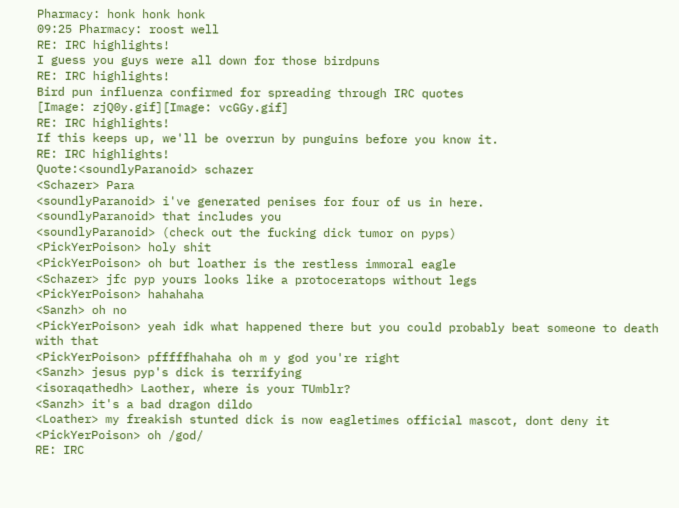Pharmacy: honk honk honk
09:25 Pharmacy: roost well
RE: IRC highlights!
I guess you guys were all down for those birdpuns
RE: IRC highlights!
Bird pun influenza confirmed for spreading through IRC quotes
[Image: zjQ0y.gif][Image: vcGGy.gif]
RE: IRC highlights!
If this keeps up, we'll be overrun by punguins before you know it.
RE: IRC highlights!
Quote:<soundlyParanoid> schazer
<Schazer> Para
<soundlyParanoid> i've generated penises for four of us in here.
<soundlyParanoid> that includes you
<soundlyParanoid> (check out the fucking dick tumor on pyps)
<PickYerPoison> holy shit
<PickYerPoison> oh but loather is the restless immoral eagle
<Schazer> jfc pyp yours looks like a protoceratops without legs
<PickYerPoison> hahahaha
<Sanzh> oh no
<PickYerPoison> yeah idk what happened there but you could probably beat someone to death with that
<PickYerPoison> pfffffhahaha oh m y god you're right
<Sanzh> jesus pyp's dick is terrifying
<isoraqathedh> Laother, where is your TUmblr?
<Sanzh> it's a bad dragon dildo
<Loather> my freakish stunted dick is now eagletimes official mascot, dont deny it
<PickYerPoison> oh /god/
RE: IRC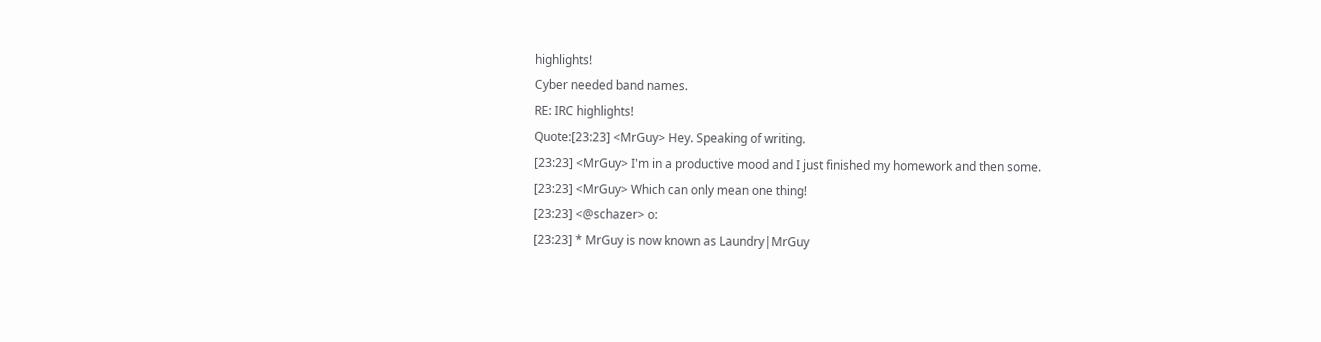highlights!
Cyber needed band names.
RE: IRC highlights!
Quote:[23:23] <MrGuy> Hey. Speaking of writing.
[23:23] <MrGuy> I'm in a productive mood and I just finished my homework and then some.
[23:23] <MrGuy> Which can only mean one thing!
[23:23] <@schazer> o:
[23:23] * MrGuy is now known as Laundry|MrGuy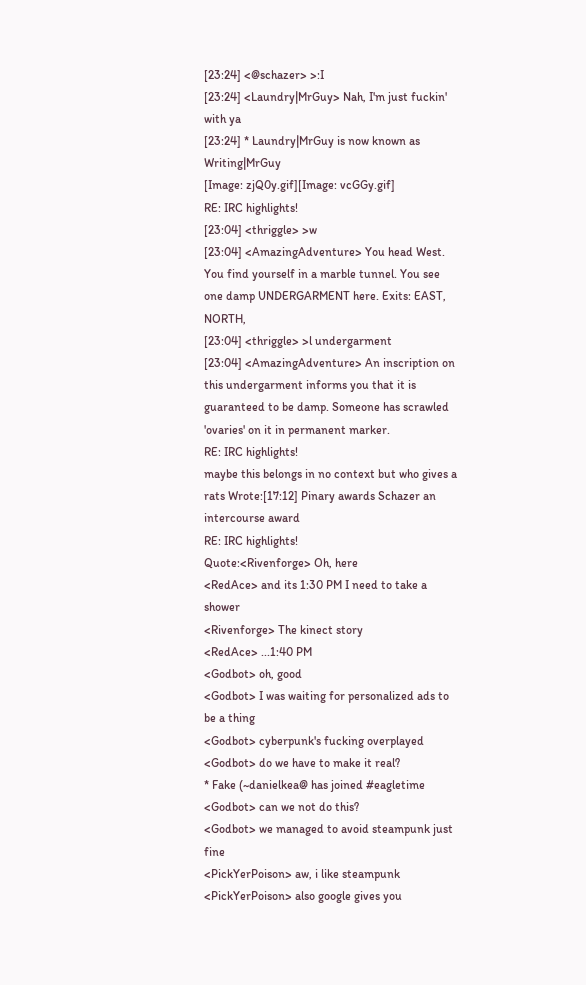[23:24] <@schazer> >:I
[23:24] <Laundry|MrGuy> Nah, I'm just fuckin' with ya
[23:24] * Laundry|MrGuy is now known as Writing|MrGuy
[Image: zjQ0y.gif][Image: vcGGy.gif]
RE: IRC highlights!
[23:04] <thriggle> >w
[23:04] <AmazingAdventure> You head West. You find yourself in a marble tunnel. You see one damp UNDERGARMENT here. Exits: EAST, NORTH,
[23:04] <thriggle> >l undergarment
[23:04] <AmazingAdventure> An inscription on this undergarment informs you that it is guaranteed to be damp. Someone has scrawled 'ovaries' on it in permanent marker.
RE: IRC highlights!
maybe this belongs in no context but who gives a rats Wrote:[17:12] Pinary awards Schazer an intercourse award
RE: IRC highlights!
Quote:<Rivenforge> Oh, here
<RedAce> and its 1:30 PM I need to take a shower
<Rivenforge> The kinect story
<RedAce> ...1:40 PM
<Godbot> oh, good
<Godbot> I was waiting for personalized ads to be a thing
<Godbot> cyberpunk's fucking overplayed
<Godbot> do we have to make it real?
* Fake (~danielkea@ has joined #eagletime
<Godbot> can we not do this?
<Godbot> we managed to avoid steampunk just fine
<PickYerPoison> aw, i like steampunk
<PickYerPoison> also google gives you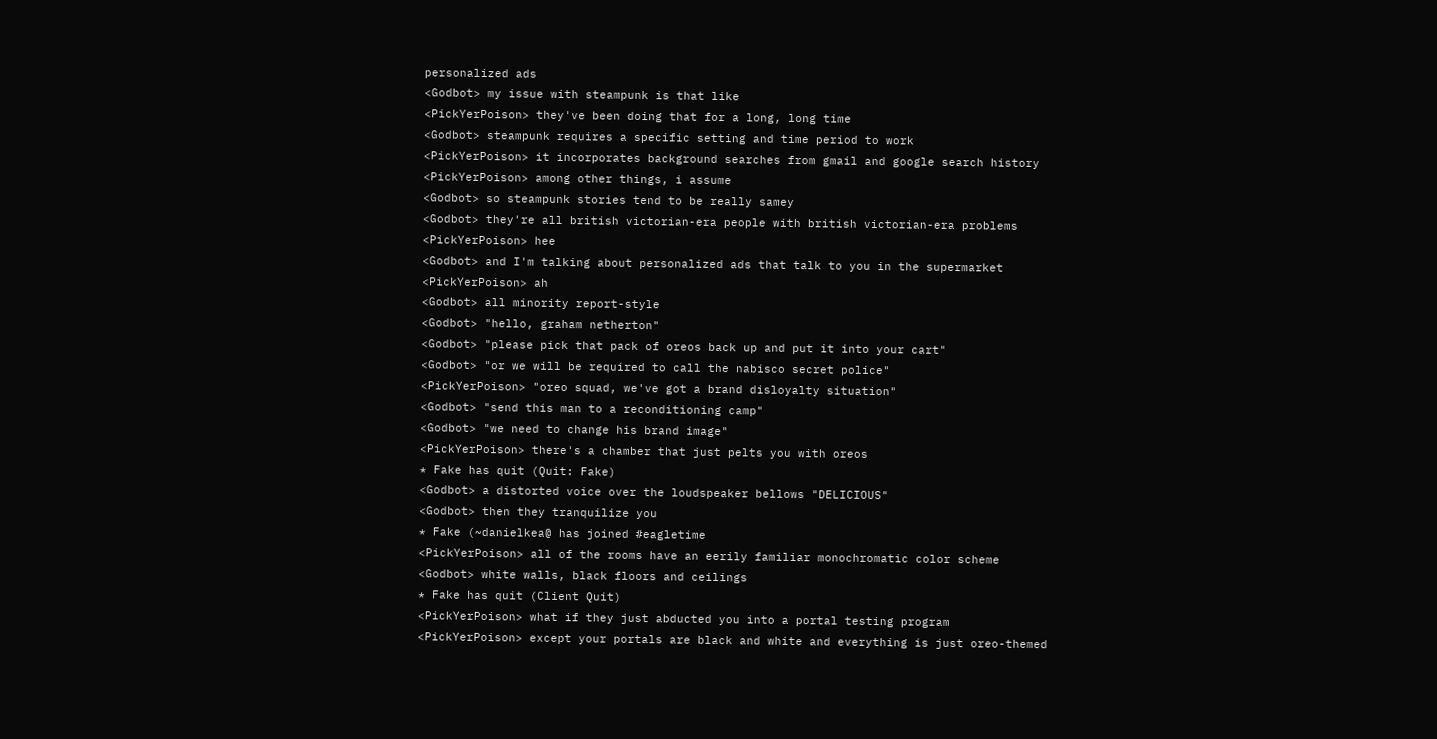personalized ads
<Godbot> my issue with steampunk is that like
<PickYerPoison> they've been doing that for a long, long time
<Godbot> steampunk requires a specific setting and time period to work
<PickYerPoison> it incorporates background searches from gmail and google search history
<PickYerPoison> among other things, i assume
<Godbot> so steampunk stories tend to be really samey
<Godbot> they're all british victorian-era people with british victorian-era problems
<PickYerPoison> hee
<Godbot> and I'm talking about personalized ads that talk to you in the supermarket
<PickYerPoison> ah
<Godbot> all minority report-style
<Godbot> "hello, graham netherton"
<Godbot> "please pick that pack of oreos back up and put it into your cart"
<Godbot> "or we will be required to call the nabisco secret police"
<PickYerPoison> "oreo squad, we've got a brand disloyalty situation"
<Godbot> "send this man to a reconditioning camp"
<Godbot> "we need to change his brand image"
<PickYerPoison> there's a chamber that just pelts you with oreos
* Fake has quit (Quit: Fake)
<Godbot> a distorted voice over the loudspeaker bellows "DELICIOUS"
<Godbot> then they tranquilize you
* Fake (~danielkea@ has joined #eagletime
<PickYerPoison> all of the rooms have an eerily familiar monochromatic color scheme
<Godbot> white walls, black floors and ceilings
* Fake has quit (Client Quit)
<PickYerPoison> what if they just abducted you into a portal testing program
<PickYerPoison> except your portals are black and white and everything is just oreo-themed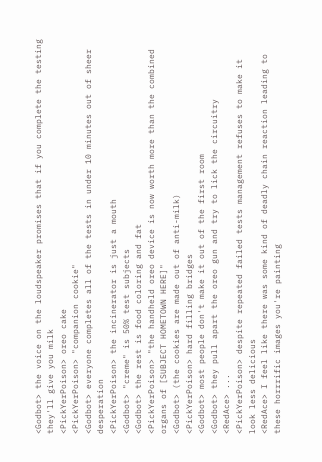<Godbot> the voice on the loudspeaker promises that if you complete the testing they'll give you milk
<PickYerPoison> oreo cake
<PickYerPoison> "companion cookie"
<Godbot> everyone completes all of the tests in under 10 minutes out of sheer desperation
<PickYerPoison> the incinerator is just a mouth
<Godbot> "creme" is 50% test subjects
<Godbot> the rest is food coloring and fat
<PickYerPoison> "the handheld oreo device is now worth more than the combined organs of [SUBJECT HOMETOWN HERE]"
<Godbot> (the cookies are made out of anti-milk)
<PickYerPoison> hard filling bridges
<Godbot> most people don't make it out of the first room
<Godbot> they pull apart the oreo gun and try to lick the circuitry
<RedAce> ...
<PickYerPoison> despite repeated failed tests management refuses to make it look less delicious
<RedAce> I feel like there was some kind of deadly chain reaction leading to these horrrific images you're painting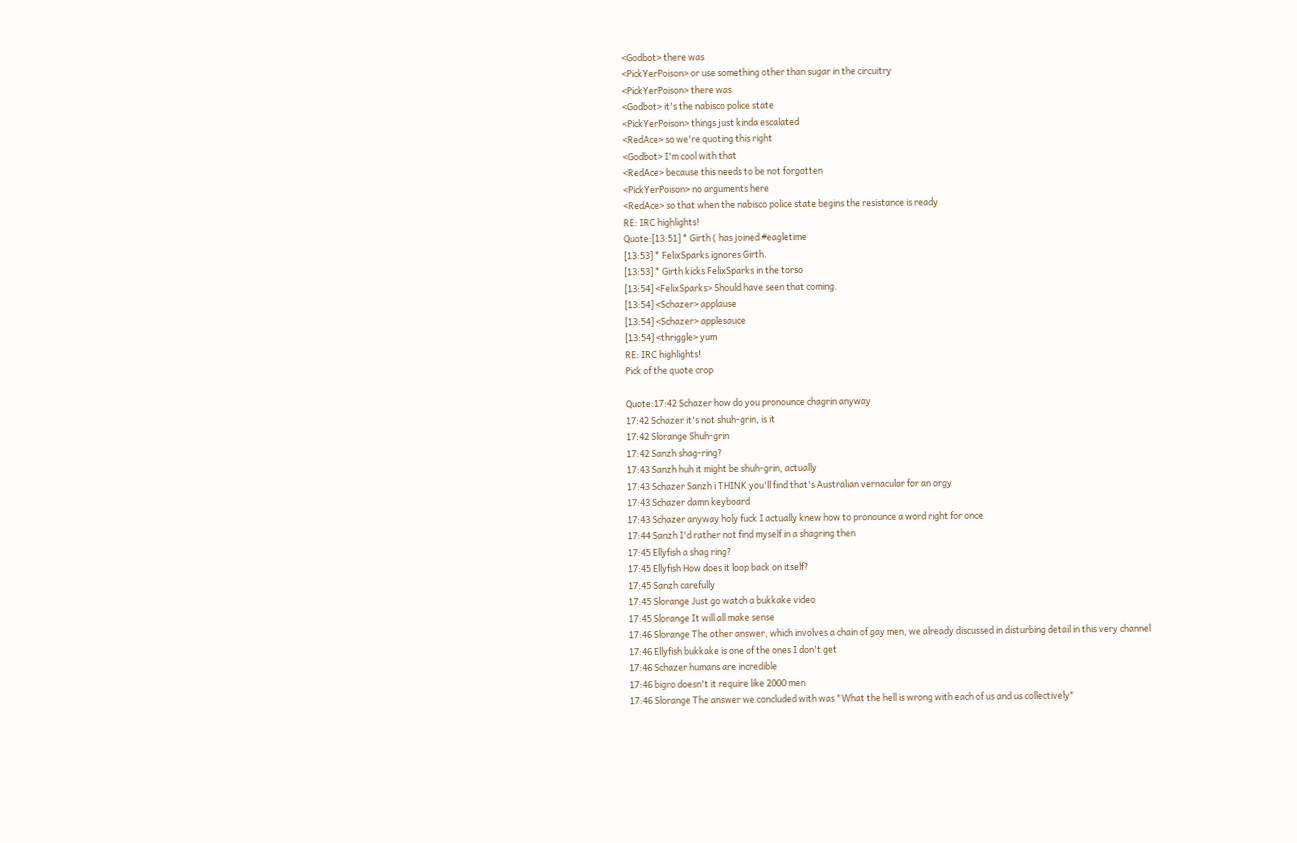<Godbot> there was
<PickYerPoison> or use something other than sugar in the circuitry
<PickYerPoison> there was
<Godbot> it's the nabisco police state
<PickYerPoison> things just kinda escalated
<RedAce> so we're quoting this right
<Godbot> I'm cool with that
<RedAce> because this needs to be not forgotten
<PickYerPoison> no arguments here
<RedAce> so that when the nabisco police state begins the resistance is ready
RE: IRC highlights!
Quote:[13:51] * Girth ( has joined #eagletime
[13:53] * FelixSparks ignores Girth.
[13:53] * Girth kicks FelixSparks in the torso
[13:54] <FelixSparks> Should have seen that coming.
[13:54] <Schazer> applause
[13:54] <Schazer> applesauce
[13:54] <thriggle> yum
RE: IRC highlights!
Pick of the quote crop

Quote:17:42 Schazer how do you pronounce chagrin anyway
17:42 Schazer it's not shuh-grin, is it
17:42 Slorange Shuh-grin
17:42 Sanzh shag-ring?
17:43 Sanzh huh it might be shuh-grin, actually
17:43 Schazer Sanzh i THINK you'll find that's Australian vernacular for an orgy
17:43 Schazer damn keyboard
17:43 Schazer anyway holy fuck I actually knew how to pronounce a word right for once
17:44 Sanzh I'd rather not find myself in a shagring then
17:45 Ellyfish a shag ring?
17:45 Ellyfish How does it loop back on itself?
17:45 Sanzh carefully
17:45 Slorange Just go watch a bukkake video
17:45 Slorange It will all make sense
17:46 Slorange The other answer, which involves a chain of gay men, we already discussed in disturbing detail in this very channel
17:46 Ellyfish bukkake is one of the ones I don't get
17:46 Schazer humans are incredible
17:46 bigro doesn't it require like 2000 men
17:46 Slorange The answer we concluded with was "What the hell is wrong with each of us and us collectively"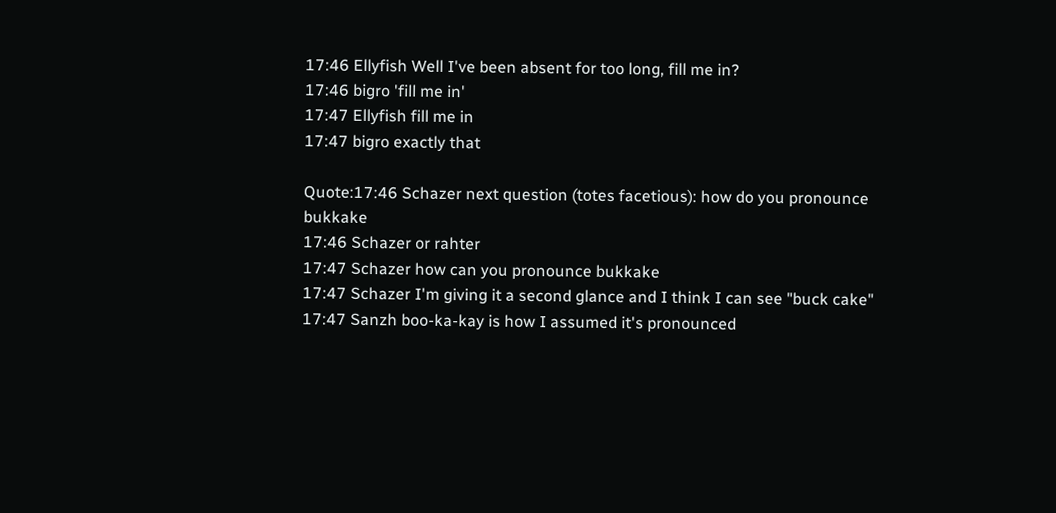17:46 Ellyfish Well I've been absent for too long, fill me in?
17:46 bigro 'fill me in'
17:47 Ellyfish fill me in
17:47 bigro exactly that

Quote:17:46 Schazer next question (totes facetious): how do you pronounce bukkake
17:46 Schazer or rahter
17:47 Schazer how can you pronounce bukkake
17:47 Schazer I'm giving it a second glance and I think I can see "buck cake"
17:47 Sanzh boo-ka-kay is how I assumed it's pronounced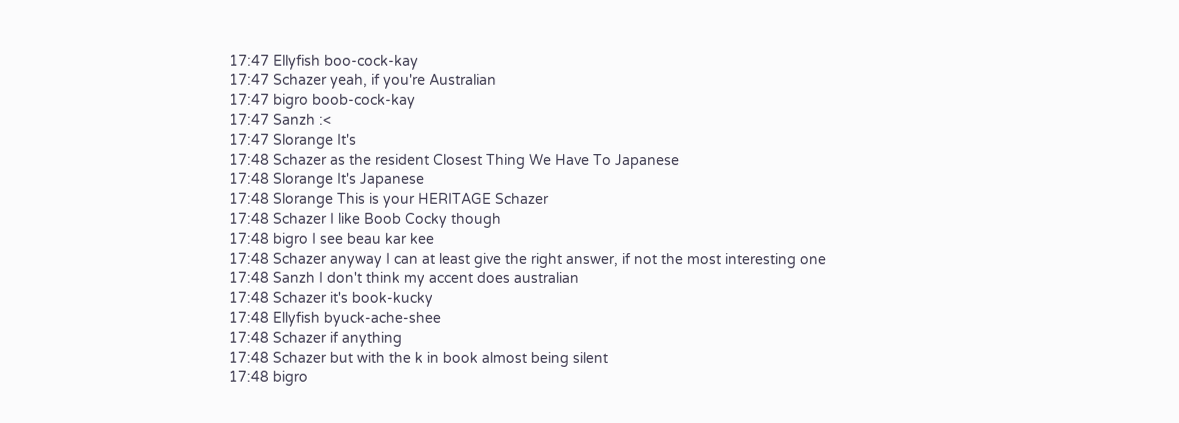17:47 Ellyfish boo-cock-kay
17:47 Schazer yeah, if you're Australian
17:47 bigro boob-cock-kay
17:47 Sanzh :<
17:47 Slorange It's
17:48 Schazer as the resident Closest Thing We Have To Japanese
17:48 Slorange It's Japanese
17:48 Slorange This is your HERITAGE Schazer
17:48 Schazer I like Boob Cocky though
17:48 bigro I see beau kar kee
17:48 Schazer anyway I can at least give the right answer, if not the most interesting one
17:48 Sanzh I don't think my accent does australian
17:48 Schazer it's book-kucky
17:48 Ellyfish byuck-ache-shee
17:48 Schazer if anything
17:48 Schazer but with the k in book almost being silent
17:48 bigro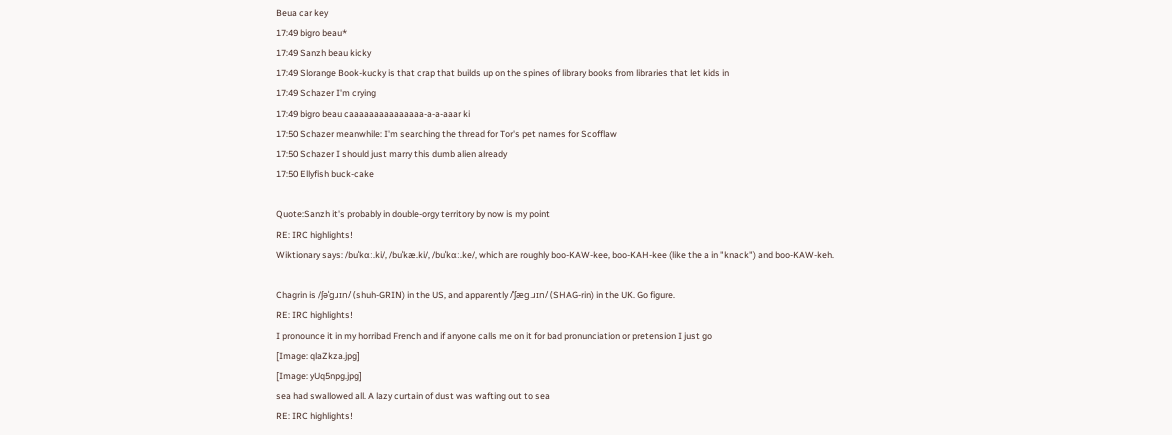Beua car key
17:49 bigro beau*
17:49 Sanzh beau kicky
17:49 Slorange Book-kucky is that crap that builds up on the spines of library books from libraries that let kids in
17:49 Schazer I'm crying
17:49 bigro beau caaaaaaaaaaaaaaa-a-a-aaar ki
17:50 Schazer meanwhile: I'm searching the thread for Tor's pet names for Scofflaw
17:50 Schazer I should just marry this dumb alien already
17:50 Ellyfish buck-cake

Quote:Sanzh it's probably in double-orgy territory by now is my point
RE: IRC highlights!
Wiktionary says: /buˈkɑː.ki/, /buˈkæ.ki/, /buˈkɑː.ke/, which are roughly boo-KAW-kee, boo-KAH-kee (like the a in "knack") and boo-KAW-keh.

Chagrin is /ʃəˈɡɹɪn/ (shuh-GRIN) in the US, and apparently /ˈʃæɡ.ɹɪn/ (SHAG-rin) in the UK. Go figure.
RE: IRC highlights!
I pronounce it in my horribad French and if anyone calls me on it for bad pronunciation or pretension I just go
[Image: qlaZkza.jpg]
[Image: yUq5npg.jpg]
sea had swallowed all. A lazy curtain of dust was wafting out to sea
RE: IRC highlights!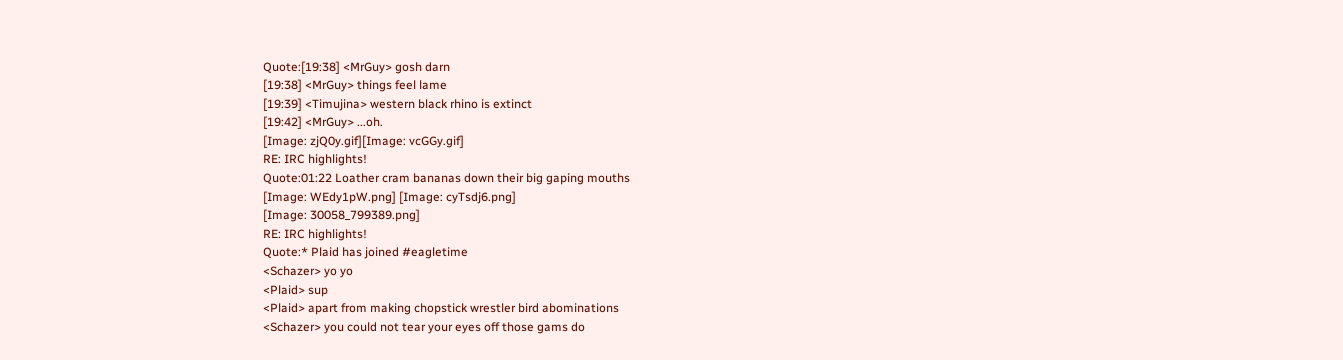Quote:[19:38] <MrGuy> gosh darn
[19:38] <MrGuy> things feel lame
[19:39] <Timujina> western black rhino is extinct
[19:42] <MrGuy> ...oh.
[Image: zjQ0y.gif][Image: vcGGy.gif]
RE: IRC highlights!
Quote:01:22 Loather cram bananas down their big gaping mouths
[Image: WEdy1pW.png] [Image: cyTsdj6.png]
[Image: 30058_799389.png]
RE: IRC highlights!
Quote:* Plaid has joined #eagletime
<Schazer> yo yo
<Plaid> sup
<Plaid> apart from making chopstick wrestler bird abominations
<Schazer> you could not tear your eyes off those gams do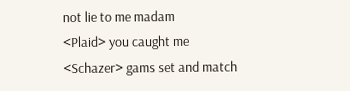not lie to me madam
<Plaid> you caught me
<Schazer> gams set and match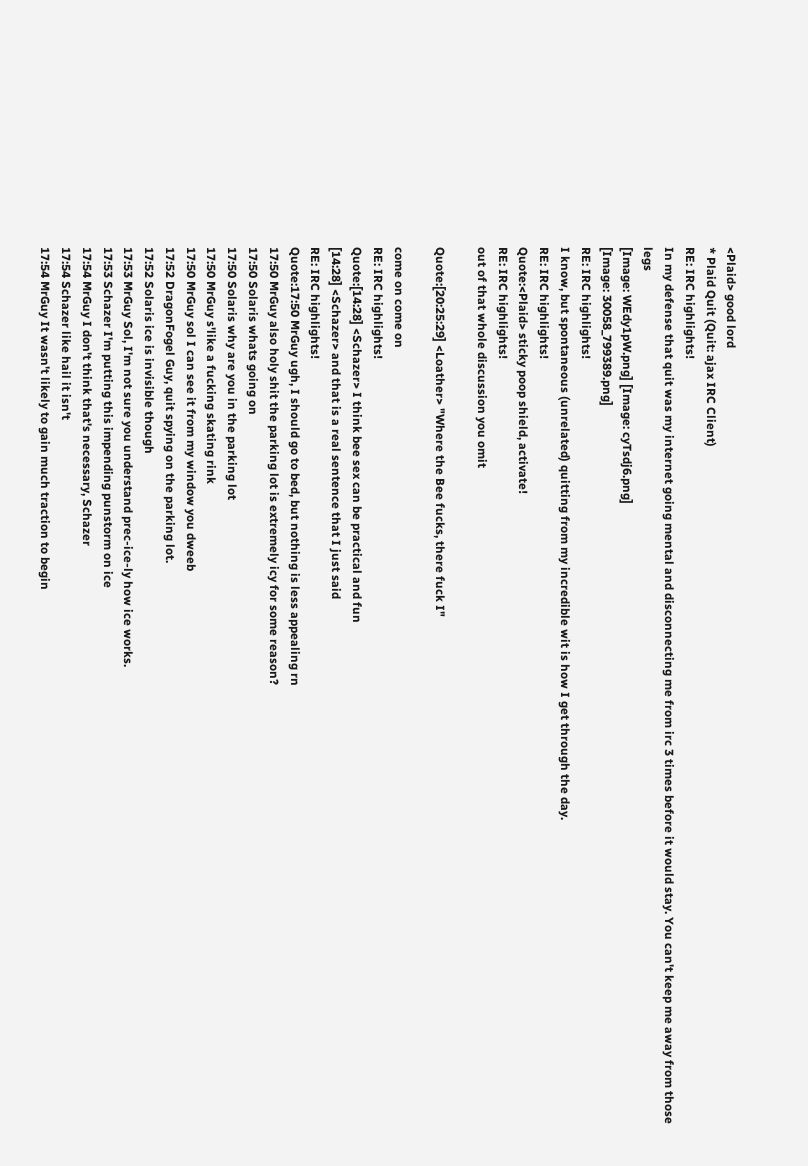<Plaid> good lord
* Plaid Quit (Quit: ajax IRC Client)
RE: IRC highlights!
In my defense that quit was my internet going mental and disconnecting me from irc 3 times before it would stay. You can't keep me away from those legs
[Image: WEdy1pW.png] [Image: cyTsdj6.png]
[Image: 30058_799389.png]
RE: IRC highlights!
I know, but spontaneous (unrelated) quitting from my incredible wit is how I get through the day.
RE: IRC highlights!
Quote:<Plaid> sticky poop shield, activate!
RE: IRC highlights!
out of that whole discussion you omit

Quote:[20:25:29] <Loather> "Where the Bee fucks, there fuck I"

come on come on
RE: IRC highlights!
Quote:[14:28] <Schazer> I think bee sex can be practical and fun
[14:28] <Schazer> and that is a real sentence that I just said
RE: IRC highlights!
Quote:17:50 MrGuy ugh, I should go to bed, but nothing is less appealing rn
17:50 MrGuy also holy shit the parking lot is extremely icy for some reason?
17:50 Solaris whats going on
17:50 Solaris why are you in the parking lot
17:50 MrGuy s'like a fucking skating rink
17:50 MrGuy sol I can see it from my window you dweeb
17:52 DragonFogel Guy, quit spying on the parking lot.
17:52 Solaris ice is invisible though
17:53 MrGuy Sol, I'm not sure you understand prec-ice-ly how ice works.
17:53 Schazer I'm putting this impending punstorm on ice
17:54 MrGuy I don't think that's necessary, Schazer
17:54 Schazer like hail it isn't
17:54 MrGuy It wasn't likely to gain much traction to begin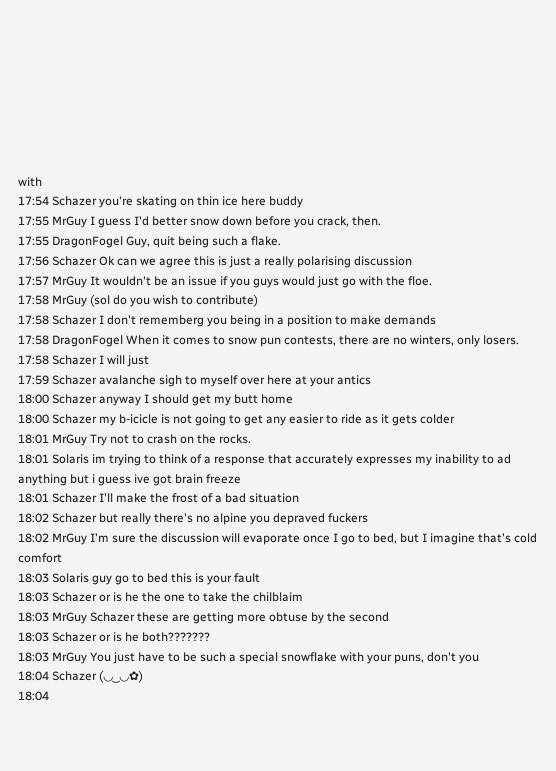with
17:54 Schazer you're skating on thin ice here buddy
17:55 MrGuy I guess I'd better snow down before you crack, then.
17:55 DragonFogel Guy, quit being such a flake.
17:56 Schazer Ok can we agree this is just a really polarising discussion
17:57 MrGuy It wouldn't be an issue if you guys would just go with the floe.
17:58 MrGuy (sol do you wish to contribute)
17:58 Schazer I don't rememberg you being in a position to make demands
17:58 DragonFogel When it comes to snow pun contests, there are no winters, only losers.
17:58 Schazer I will just
17:59 Schazer avalanche sigh to myself over here at your antics
18:00 Schazer anyway I should get my butt home
18:00 Schazer my b-icicle is not going to get any easier to ride as it gets colder
18:01 MrGuy Try not to crash on the rocks.
18:01 Solaris im trying to think of a response that accurately expresses my inability to ad anything but i guess ive got brain freeze
18:01 Schazer I'll make the frost of a bad situation
18:02 Schazer but really there's no alpine you depraved fuckers
18:02 MrGuy I'm sure the discussion will evaporate once I go to bed, but I imagine that's cold comfort
18:03 Solaris guy go to bed this is your fault
18:03 Schazer or is he the one to take the chilblaim
18:03 MrGuy Schazer these are getting more obtuse by the second
18:03 Schazer or is he both???????
18:03 MrGuy You just have to be such a special snowflake with your puns, don't you
18:04 Schazer (◡‿◡✿)
18:04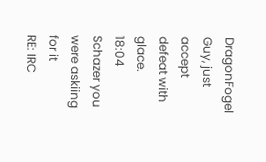DragonFogel Guy, just accept defeat with glace.
18:04 Schazer you were askiing for it
RE: IRC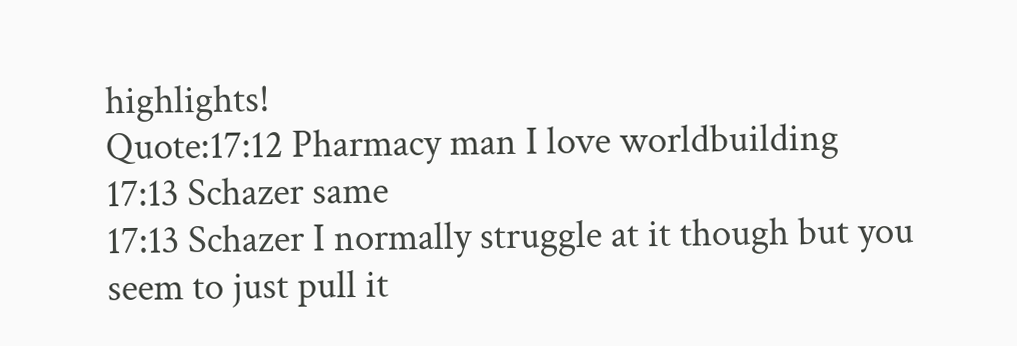highlights!
Quote:17:12 Pharmacy man I love worldbuilding
17:13 Schazer same
17:13 Schazer I normally struggle at it though but you seem to just pull it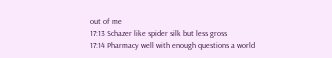out of me
17:13 Schazer like spider silk but less gross
17:14 Pharmacy well with enough questions a world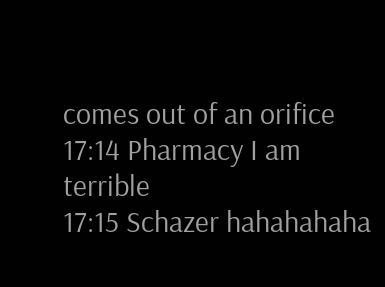comes out of an orifice
17:14 Pharmacy I am terrible
17:15 Schazer hahahahaha